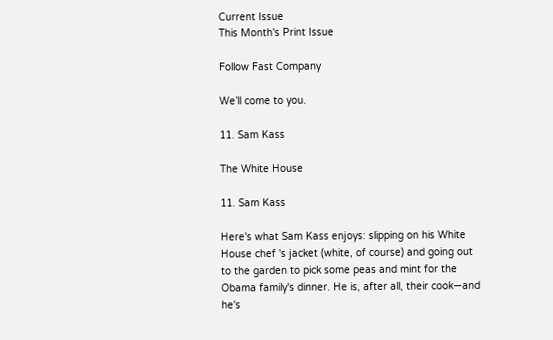Current Issue
This Month's Print Issue

Follow Fast Company

We’ll come to you.

11. Sam Kass

The White House

11. Sam Kass

Here's what Sam Kass enjoys: slipping on his White House chef 's jacket (white, of course) and going out to the garden to pick some peas and mint for the Obama family's dinner. He is, after all, their cook—and he's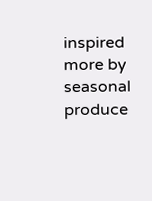inspired more by seasonal produce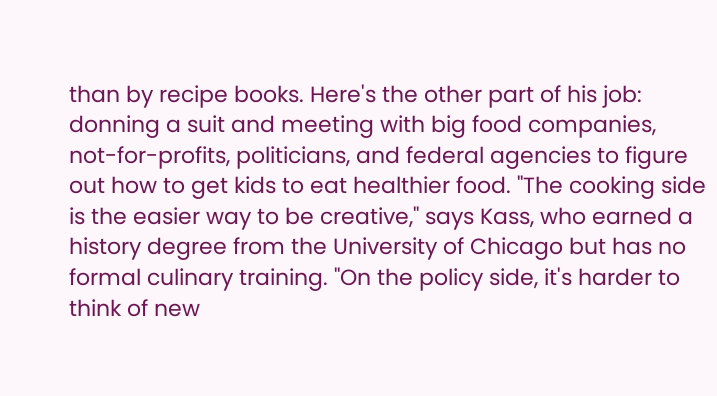than by recipe books. Here's the other part of his job: donning a suit and meeting with big food companies, not-for-profits, politicians, and federal agencies to figure out how to get kids to eat healthier food. "The cooking side is the easier way to be creative," says Kass, who earned a history degree from the University of Chicago but has no formal culinary training. "On the policy side, it's harder to think of new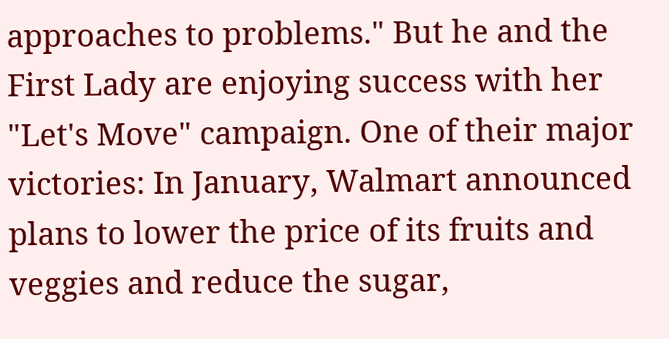approaches to problems." But he and the First Lady are enjoying success with her "Let's Move" campaign. One of their major victories: In January, Walmart announced plans to lower the price of its fruits and veggies and reduce the sugar,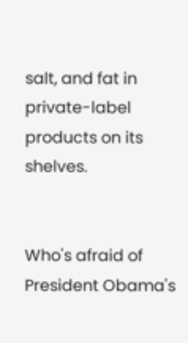salt, and fat in private-label products on its shelves.


Who's afraid of President Obama's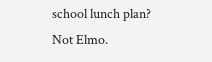school lunch plan? Not Elmo.